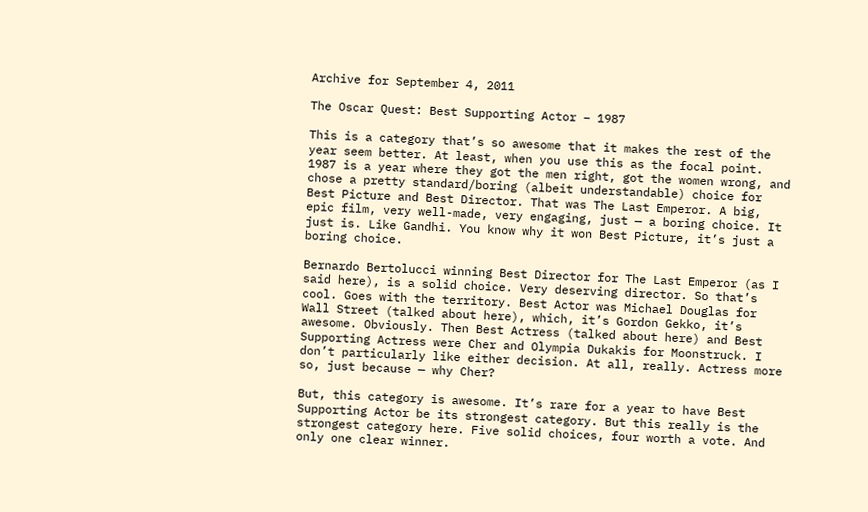Archive for September 4, 2011

The Oscar Quest: Best Supporting Actor – 1987

This is a category that’s so awesome that it makes the rest of the year seem better. At least, when you use this as the focal point. 1987 is a year where they got the men right, got the women wrong, and chose a pretty standard/boring (albeit understandable) choice for Best Picture and Best Director. That was The Last Emperor. A big, epic film, very well-made, very engaging, just — a boring choice. It just is. Like Gandhi. You know why it won Best Picture, it’s just a boring choice.

Bernardo Bertolucci winning Best Director for The Last Emperor (as I said here), is a solid choice. Very deserving director. So that’s cool. Goes with the territory. Best Actor was Michael Douglas for Wall Street (talked about here), which, it’s Gordon Gekko, it’s awesome. Obviously. Then Best Actress (talked about here) and Best Supporting Actress were Cher and Olympia Dukakis for Moonstruck. I don’t particularly like either decision. At all, really. Actress more so, just because — why Cher?

But, this category is awesome. It’s rare for a year to have Best Supporting Actor be its strongest category. But this really is the strongest category here. Five solid choices, four worth a vote. And only one clear winner.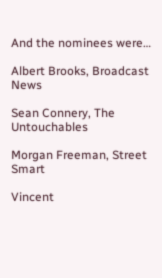And the nominees were…

Albert Brooks, Broadcast News

Sean Connery, The Untouchables

Morgan Freeman, Street Smart

Vincent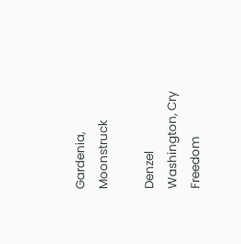Gardenia, Moonstruck

Denzel Washington, Cry Freedom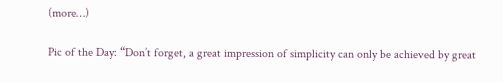(more…)

Pic of the Day: “Don’t forget, a great impression of simplicity can only be achieved by great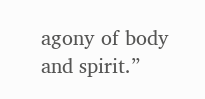agony of body and spirit.”